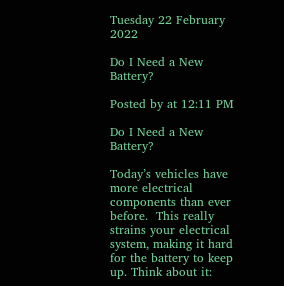Tuesday 22 February 2022

Do I Need a New Battery?

Posted by at 12:11 PM

Do I Need a New Battery?

Today’s vehicles have more electrical components than ever before.  This really strains your electrical system, making it hard for the battery to keep up. Think about it: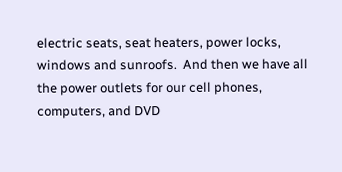electric seats, seat heaters, power locks, windows and sunroofs.  And then we have all the power outlets for our cell phones, computers, and DVD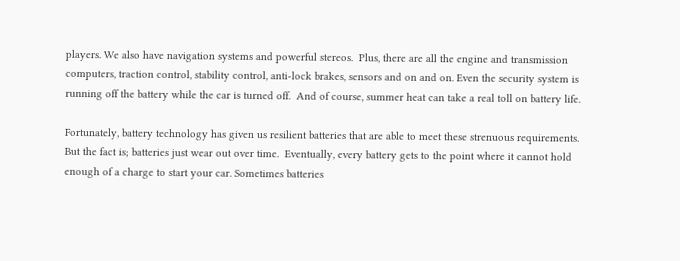players. We also have navigation systems and powerful stereos.  Plus, there are all the engine and transmission computers, traction control, stability control, anti-lock brakes, sensors and on and on. Even the security system is running off the battery while the car is turned off.  And of course, summer heat can take a real toll on battery life.

Fortunately, battery technology has given us resilient batteries that are able to meet these strenuous requirements.  But the fact is; batteries just wear out over time.  Eventually, every battery gets to the point where it cannot hold enough of a charge to start your car. Sometimes batteries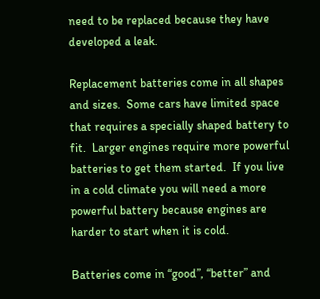need to be replaced because they have developed a leak.

Replacement batteries come in all shapes and sizes.  Some cars have limited space that requires a specially shaped battery to fit.  Larger engines require more powerful batteries to get them started.  If you live in a cold climate you will need a more powerful battery because engines are harder to start when it is cold.

Batteries come in “good”, “better” and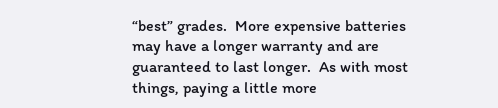“best” grades.  More expensive batteries may have a longer warranty and are guaranteed to last longer.  As with most things, paying a little more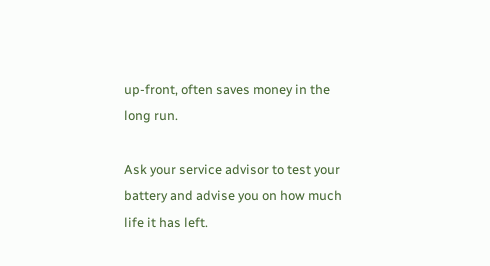up-front, often saves money in the long run.

Ask your service advisor to test your battery and advise you on how much life it has left.